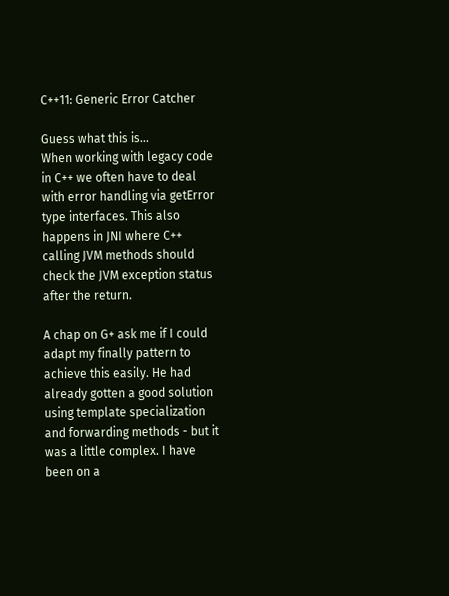C++11: Generic Error Catcher

Guess what this is...
When working with legacy code in C++ we often have to deal with error handling via getError type interfaces. This also happens in JNI where C++ calling JVM methods should check the JVM exception status after the return.

A chap on G+ ask me if I could adapt my finally pattern to achieve this easily. He had already gotten a good solution using template specialization and forwarding methods - but it was a little complex. I have been on a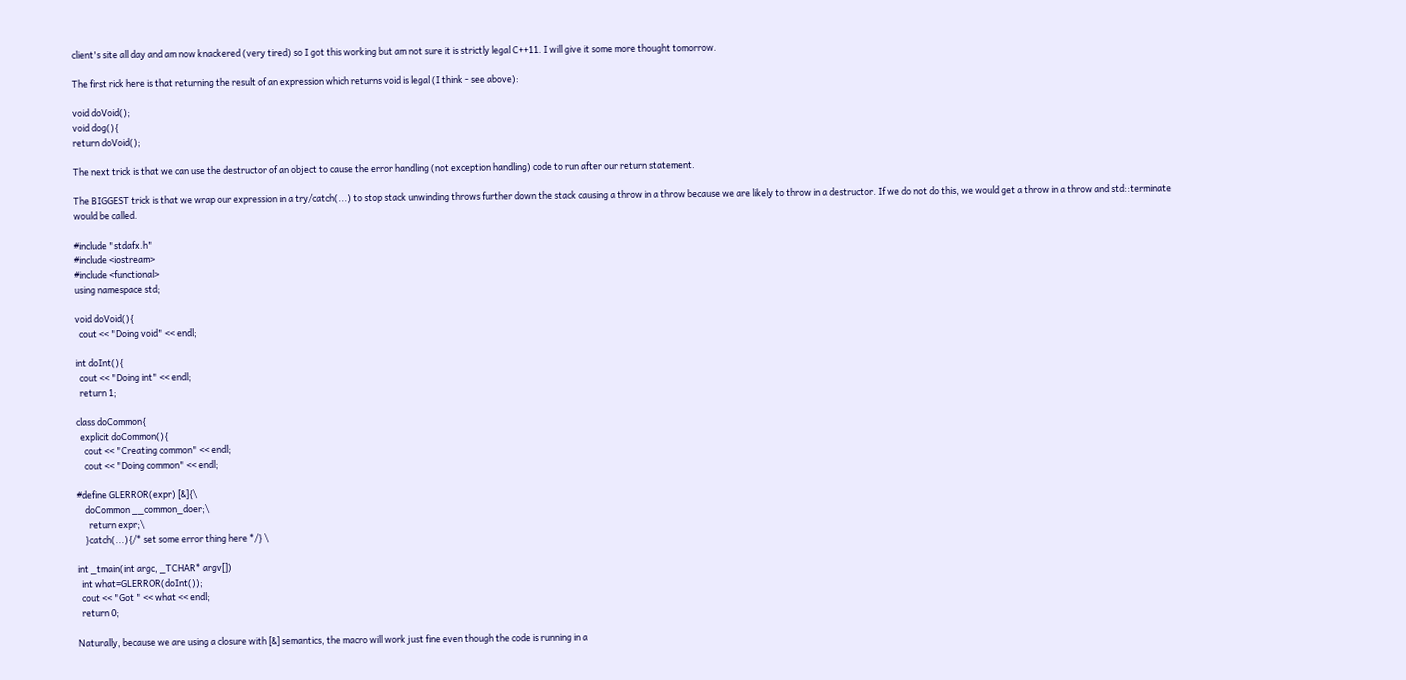client's site all day and am now knackered (very tired) so I got this working but am not sure it is strictly legal C++11. I will give it some more thought tomorrow.

The first rick here is that returning the result of an expression which returns void is legal (I think - see above):

void doVoid();
void dog(){
return doVoid();

The next trick is that we can use the destructor of an object to cause the error handling (not exception handling) code to run after our return statement.

The BIGGEST trick is that we wrap our expression in a try/catch(...) to stop stack unwinding throws further down the stack causing a throw in a throw because we are likely to throw in a destructor. If we do not do this, we would get a throw in a throw and std::terminate would be called.

#include "stdafx.h"
#include <iostream>
#include <functional>
using namespace std;

void doVoid(){
  cout << "Doing void" << endl;

int doInt(){
  cout << "Doing int" << endl;
  return 1;

class doCommon{
  explicit doCommon(){
    cout << "Creating common" << endl;
    cout << "Doing common" << endl;

#define GLERROR(expr) [&]{\
    doCommon __common_doer;\
      return expr;\
    }catch(...){/* set some error thing here */} \

int _tmain(int argc, _TCHAR* argv[])
  int what=GLERROR(doInt());
  cout << "Got " << what << endl;
  return 0;

Naturally, because we are using a closure with [&] semantics, the macro will work just fine even though the code is running in a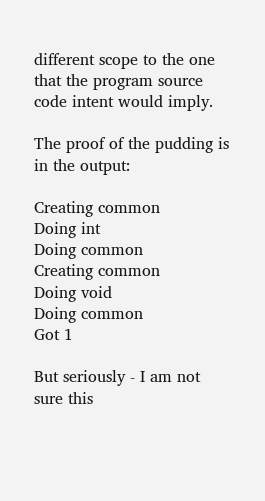different scope to the one that the program source code intent would imply.

The proof of the pudding is in the output:

Creating common
Doing int
Doing common
Creating common
Doing void
Doing common
Got 1

But seriously - I am not sure this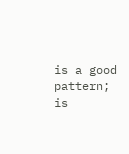is a good pattern; is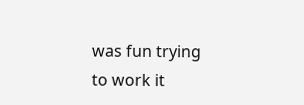was fun trying to work it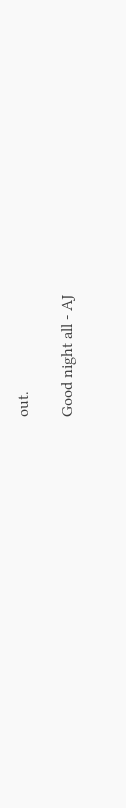out.

Good night all - AJ